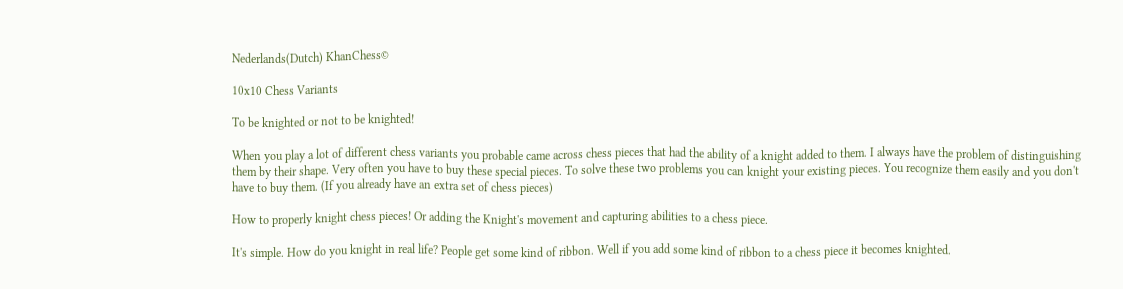Nederlands(Dutch) KhanChess©

10x10 Chess Variants

To be knighted or not to be knighted!

When you play a lot of different chess variants you probable came across chess pieces that had the ability of a knight added to them. I always have the problem of distinguishing them by their shape. Very often you have to buy these special pieces. To solve these two problems you can knight your existing pieces. You recognize them easily and you don't have to buy them. (If you already have an extra set of chess pieces)

How to properly knight chess pieces! Or adding the Knight's movement and capturing abilities to a chess piece.

It's simple. How do you knight in real life? People get some kind of ribbon. Well if you add some kind of ribbon to a chess piece it becomes knighted.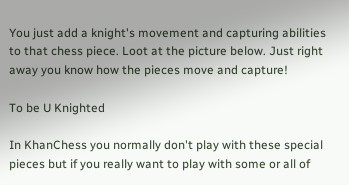You just add a knight's movement and capturing abilities to that chess piece. Loot at the picture below. Just right away you know how the pieces move and capture!

To be U Knighted

In KhanChess you normally don't play with these special pieces but if you really want to play with some or all of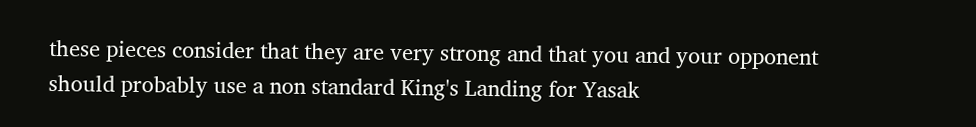these pieces consider that they are very strong and that you and your opponent should probably use a non standard King's Landing for Yasak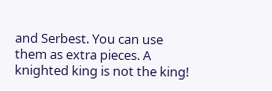and Serbest. You can use them as extra pieces. A knighted king is not the king!